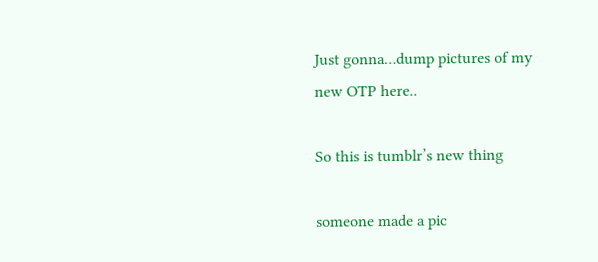Just gonna…dump pictures of my new OTP here..

So this is tumblr’s new thing

someone made a pic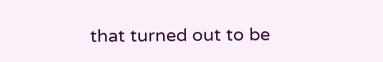that turned out to be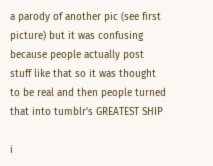a parody of another pic (see first picture) but it was confusing because people actually post stuff like that so it was thought to be real and then people turned that into tumblr’s GREATEST SHIP

i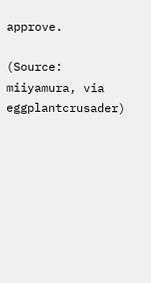approve.

(Source: miiyamura, via eggplantcrusader)